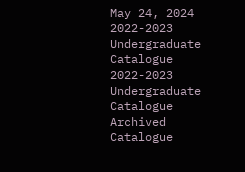May 24, 2024
2022-2023 Undergraduate Catalogue
2022-2023 Undergraduate Catalogue Archived Catalogue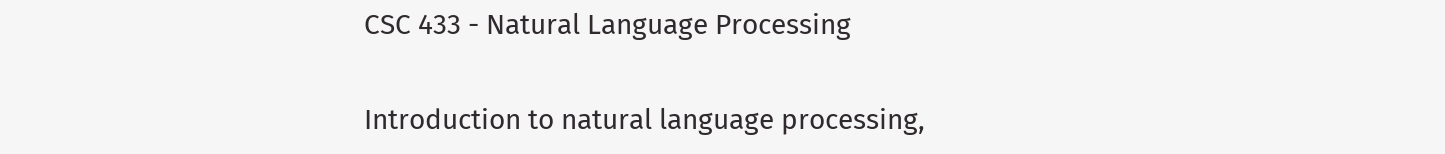CSC 433 - Natural Language Processing

Introduction to natural language processing,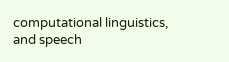computational linguistics, and speech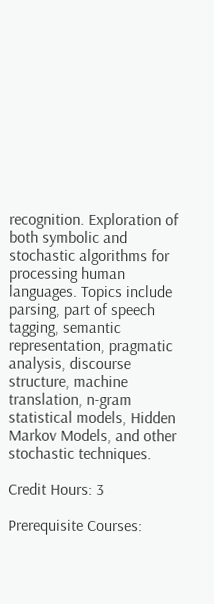recognition. Exploration of both symbolic and stochastic algorithms for processing human languages. Topics include parsing, part of speech tagging, semantic representation, pragmatic analysis, discourse structure, machine translation, n-gram statistical models, Hidden Markov Models, and other stochastic techniques.

Credit Hours: 3

Prerequisite Courses: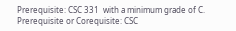Prerequisite: CSC 331  with a minimum grade of C. Prerequisite or Corequisite: CSC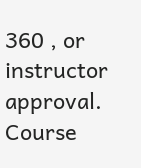360 , or instructor approval.
Course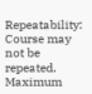Repeatability: Course may not be repeated. Maximum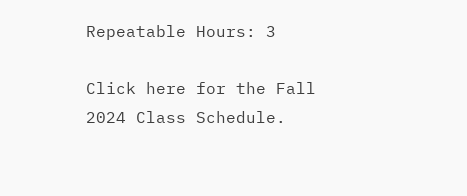Repeatable Hours: 3

Click here for the Fall 2024 Class Schedule.